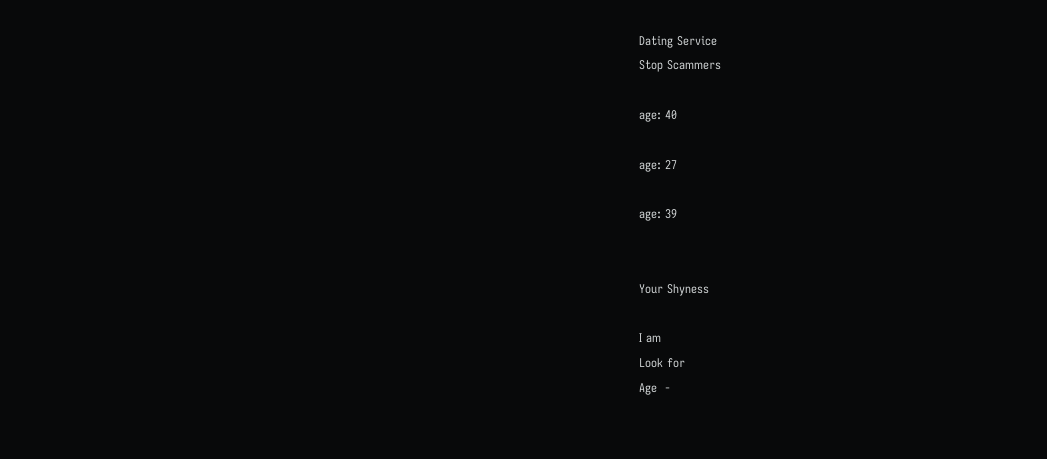Dating Service
Stop Scammers

age: 40

age: 27

age: 39


Your Shyness

I am
Look for
Age  -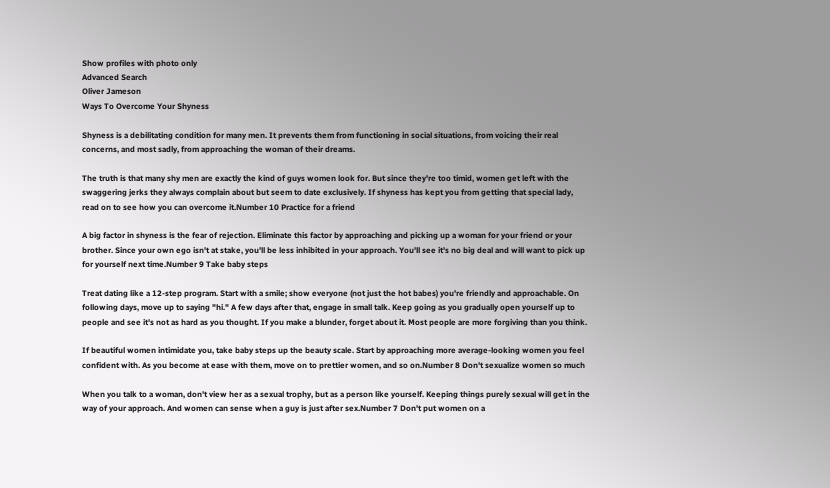Show profiles with photo only
Advanced Search
Oliver Jameson
Ways To Overcome Your Shyness

Shyness is a debilitating condition for many men. It prevents them from functioning in social situations, from voicing their real concerns, and most sadly, from approaching the woman of their dreams.

The truth is that many shy men are exactly the kind of guys women look for. But since they're too timid, women get left with the swaggering jerks they always complain about but seem to date exclusively. If shyness has kept you from getting that special lady, read on to see how you can overcome it.Number 10 Practice for a friend

A big factor in shyness is the fear of rejection. Eliminate this factor by approaching and picking up a woman for your friend or your brother. Since your own ego isn't at stake, you'll be less inhibited in your approach. You'll see it's no big deal and will want to pick up for yourself next time.Number 9 Take baby steps

Treat dating like a 12-step program. Start with a smile; show everyone (not just the hot babes) you're friendly and approachable. On following days, move up to saying "hi." A few days after that, engage in small talk. Keep going as you gradually open yourself up to people and see it's not as hard as you thought. If you make a blunder, forget about it. Most people are more forgiving than you think.

If beautiful women intimidate you, take baby steps up the beauty scale. Start by approaching more average-looking women you feel confident with. As you become at ease with them, move on to prettier women, and so on.Number 8 Don't sexualize women so much

When you talk to a woman, don't view her as a sexual trophy, but as a person like yourself. Keeping things purely sexual will get in the way of your approach. And women can sense when a guy is just after sex.Number 7 Don't put women on a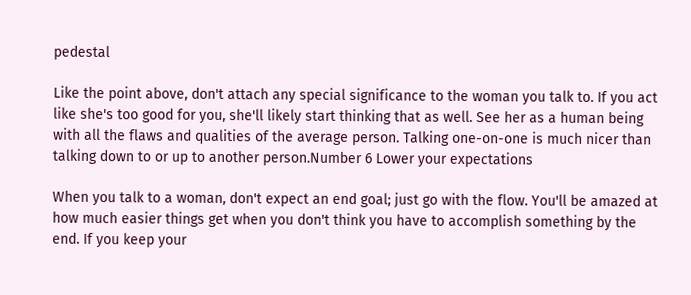pedestal

Like the point above, don't attach any special significance to the woman you talk to. If you act like she's too good for you, she'll likely start thinking that as well. See her as a human being with all the flaws and qualities of the average person. Talking one-on-one is much nicer than talking down to or up to another person.Number 6 Lower your expectations

When you talk to a woman, don't expect an end goal; just go with the flow. You'll be amazed at how much easier things get when you don't think you have to accomplish something by the end. If you keep your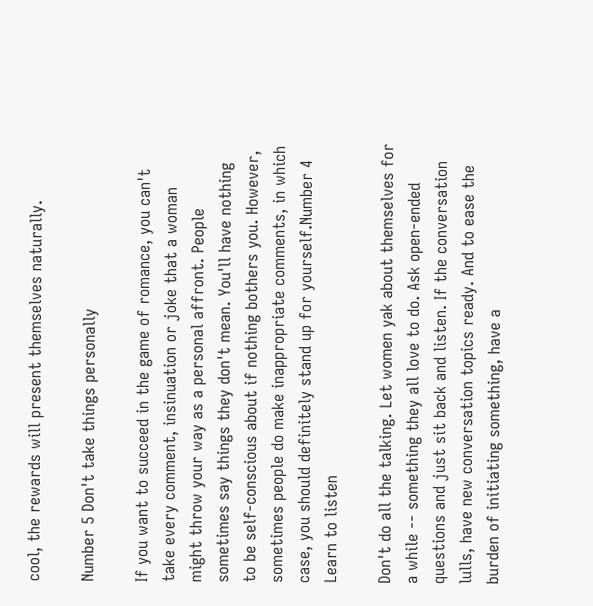cool, the rewards will present themselves naturally.

Number 5 Don't take things personally

If you want to succeed in the game of romance, you can't take every comment, insinuation or joke that a woman might throw your way as a personal affront. People sometimes say things they don't mean. You'll have nothing to be self-conscious about if nothing bothers you. However, sometimes people do make inappropriate comments, in which case, you should definitely stand up for yourself.Number 4 Learn to listen

Don't do all the talking. Let women yak about themselves for a while -- something they all love to do. Ask open-ended questions and just sit back and listen. If the conversation lulls, have new conversation topics ready. And to ease the burden of initiating something, have a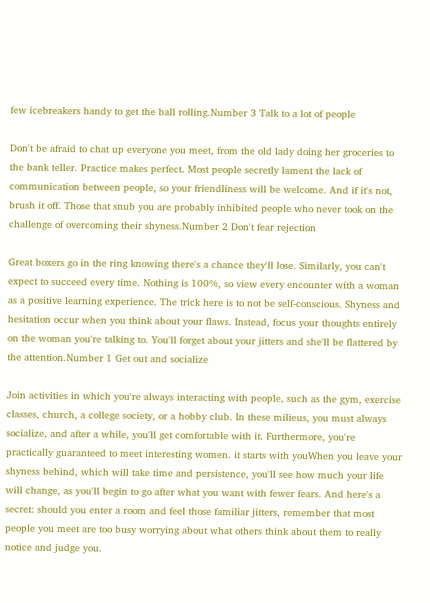few icebreakers handy to get the ball rolling.Number 3 Talk to a lot of people

Don't be afraid to chat up everyone you meet, from the old lady doing her groceries to the bank teller. Practice makes perfect. Most people secretly lament the lack of communication between people, so your friendliness will be welcome. And if it's not, brush it off. Those that snub you are probably inhibited people who never took on the challenge of overcoming their shyness.Number 2 Don't fear rejection

Great boxers go in the ring knowing there's a chance they'll lose. Similarly, you can't expect to succeed every time. Nothing is 100%, so view every encounter with a woman as a positive learning experience. The trick here is to not be self-conscious. Shyness and hesitation occur when you think about your flaws. Instead, focus your thoughts entirely on the woman you're talking to. You'll forget about your jitters and she'll be flattered by the attention.Number 1 Get out and socialize

Join activities in which you're always interacting with people, such as the gym, exercise classes, church, a college society, or a hobby club. In these milieus, you must always socialize, and after a while, you'll get comfortable with it. Furthermore, you're practically guaranteed to meet interesting women. it starts with youWhen you leave your shyness behind, which will take time and persistence, you'll see how much your life will change, as you'll begin to go after what you want with fewer fears. And here's a secret: should you enter a room and feel those familiar jitters, remember that most people you meet are too busy worrying about what others think about them to really notice and judge you.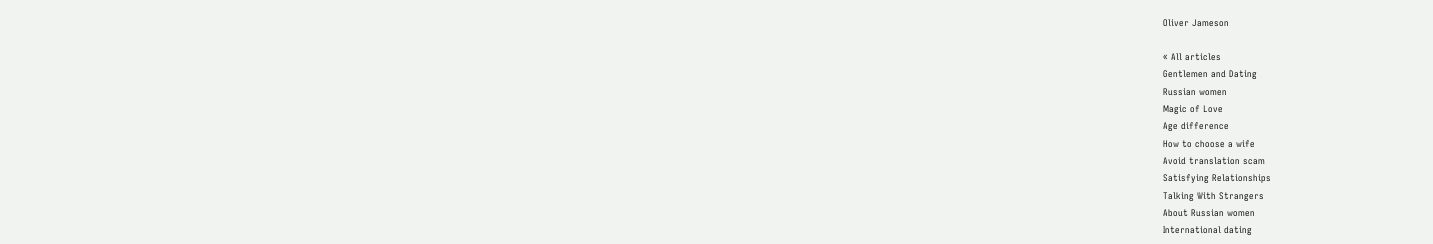Oliver Jameson

« All articles
Gentlemen and Dating
Russian women
Magic of Love
Age difference
How to choose a wife
Avoid translation scam
Satisfying Relationships
Talking With Strangers
About Russian women
International dating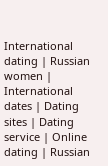International dating | Russian women | International dates | Dating sites | Dating service | Online dating | Russian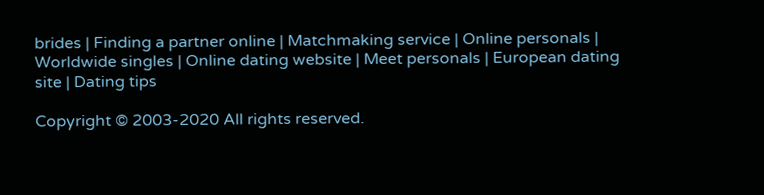brides | Finding a partner online | Matchmaking service | Online personals | Worldwide singles | Online dating website | Meet personals | European dating site | Dating tips

Copyright © 2003-2020 All rights reserved.